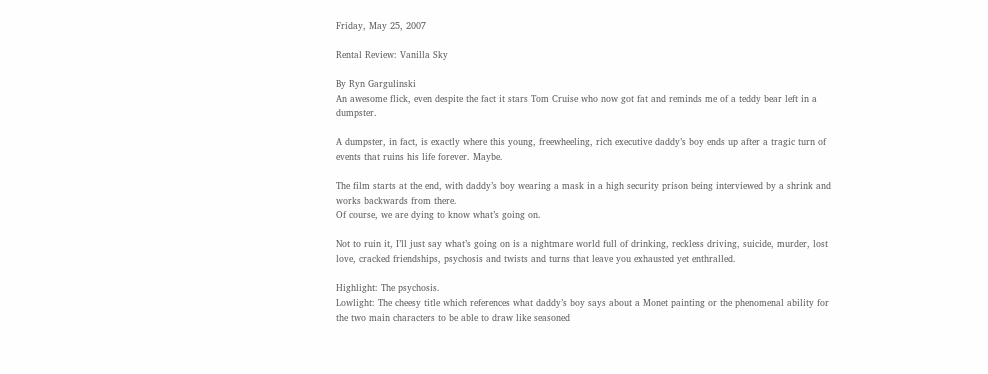Friday, May 25, 2007

Rental Review: Vanilla Sky

By Ryn Gargulinski
An awesome flick, even despite the fact it stars Tom Cruise who now got fat and reminds me of a teddy bear left in a dumpster.

A dumpster, in fact, is exactly where this young, freewheeling, rich executive daddy’s boy ends up after a tragic turn of events that ruins his life forever. Maybe.

The film starts at the end, with daddy’s boy wearing a mask in a high security prison being interviewed by a shrink and works backwards from there.
Of course, we are dying to know what’s going on.

Not to ruin it, I’ll just say what’s going on is a nightmare world full of drinking, reckless driving, suicide, murder, lost love, cracked friendships, psychosis and twists and turns that leave you exhausted yet enthralled.

Highlight: The psychosis.
Lowlight: The cheesy title which references what daddy’s boy says about a Monet painting or the phenomenal ability for the two main characters to be able to draw like seasoned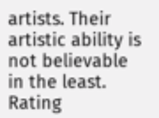artists. Their artistic ability is not believable in the least.
Rating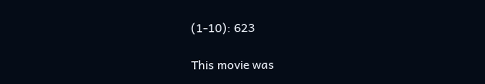(1-10): 623

This movie was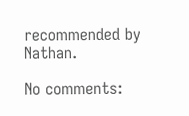recommended by Nathan.

No comments: